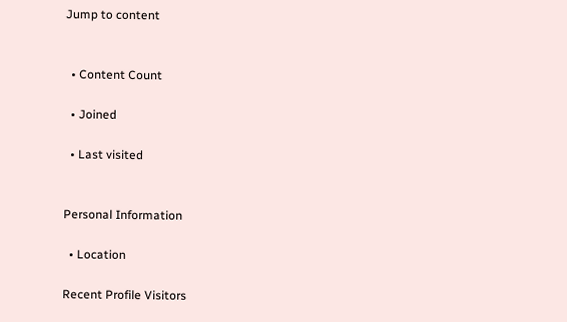Jump to content


  • Content Count

  • Joined

  • Last visited


Personal Information

  • Location

Recent Profile Visitors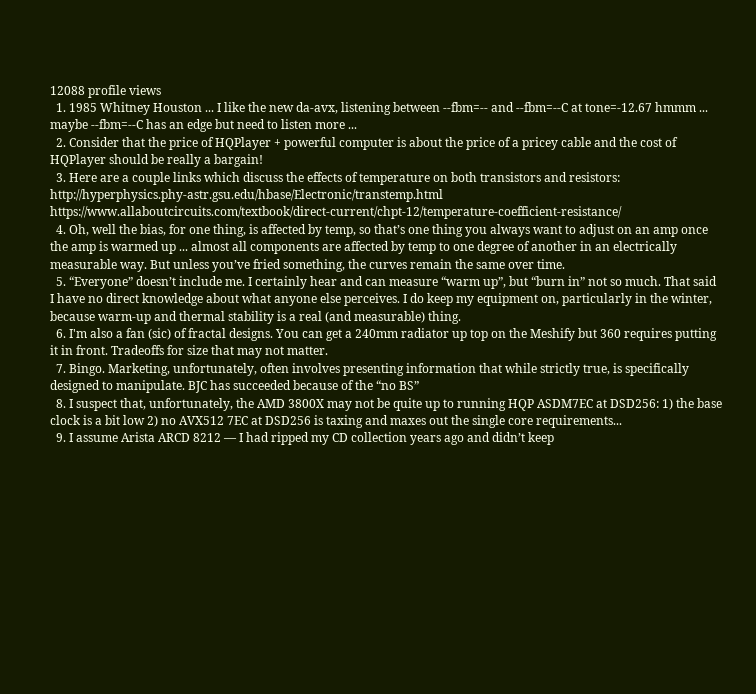12088 profile views
  1. 1985 Whitney Houston ... I like the new da-avx, listening between --fbm=-- and --fbm=--C at tone=-12.67 hmmm ... maybe --fbm=--C has an edge but need to listen more ...
  2. Consider that the price of HQPlayer + powerful computer is about the price of a pricey cable and the cost of HQPlayer should be really a bargain!
  3. Here are a couple links which discuss the effects of temperature on both transistors and resistors: http://hyperphysics.phy-astr.gsu.edu/hbase/Electronic/transtemp.html https://www.allaboutcircuits.com/textbook/direct-current/chpt-12/temperature-coefficient-resistance/
  4. Oh, well the bias, for one thing, is affected by temp, so that’s one thing you always want to adjust on an amp once the amp is warmed up ... almost all components are affected by temp to one degree of another in an electrically measurable way. But unless you’ve fried something, the curves remain the same over time.
  5. “Everyone” doesn’t include me. I certainly hear and can measure “warm up”, but “burn in” not so much. That said I have no direct knowledge about what anyone else perceives. I do keep my equipment on, particularly in the winter, because warm-up and thermal stability is a real (and measurable) thing.
  6. I'm also a fan (sic) of fractal designs. You can get a 240mm radiator up top on the Meshify but 360 requires putting it in front. Tradeoffs for size that may not matter.
  7. Bingo. Marketing, unfortunately, often involves presenting information that while strictly true, is specifically designed to manipulate. BJC has succeeded because of the “no BS”
  8. I suspect that, unfortunately, the AMD 3800X may not be quite up to running HQP ASDM7EC at DSD256: 1) the base clock is a bit low 2) no AVX512 7EC at DSD256 is taxing and maxes out the single core requirements...
  9. I assume Arista ARCD 8212 — I had ripped my CD collection years ago and didn’t keep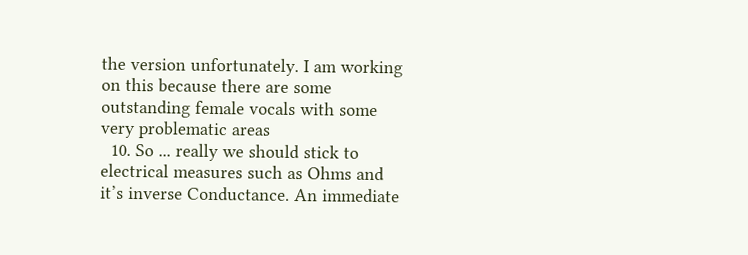the version unfortunately. I am working on this because there are some outstanding female vocals with some very problematic areas
  10. So ... really we should stick to electrical measures such as Ohms and it’s inverse Conductance. An immediate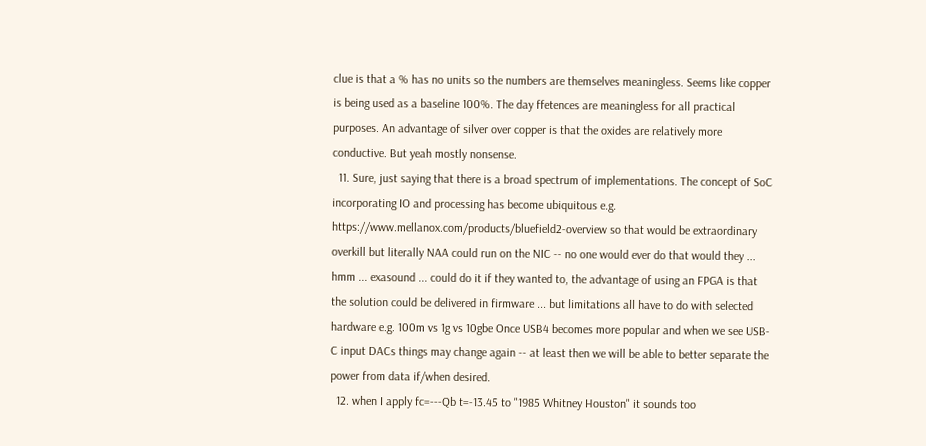clue is that a % has no units so the numbers are themselves meaningless. Seems like copper is being used as a baseline 100%. The day ffetences are meaningless for all practical purposes. An advantage of silver over copper is that the oxides are relatively more conductive. But yeah mostly nonsense.
  11. Sure, just saying that there is a broad spectrum of implementations. The concept of SoC incorporating IO and processing has become ubiquitous e.g. https://www.mellanox.com/products/bluefield2-overview so that would be extraordinary overkill but literally NAA could run on the NIC -- no one would ever do that would they ... hmm ... exasound ... could do it if they wanted to, the advantage of using an FPGA is that the solution could be delivered in firmware ... but limitations all have to do with selected hardware e.g. 100m vs 1g vs 10gbe Once USB4 becomes more popular and when we see USB-C input DACs things may change again -- at least then we will be able to better separate the power from data if/when desired.
  12. when I apply fc=---Qb t=-13.45 to "1985 Whitney Houston" it sounds too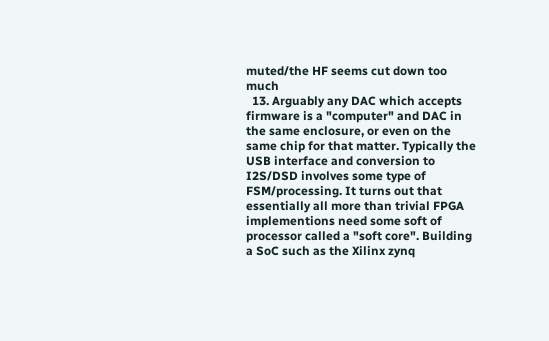muted/the HF seems cut down too much
  13. Arguably any DAC which accepts firmware is a "computer" and DAC in the same enclosure, or even on the same chip for that matter. Typically the USB interface and conversion to I2S/DSD involves some type of FSM/processing. It turns out that essentially all more than trivial FPGA implementions need some soft of processor called a "soft core". Building a SoC such as the Xilinx zynq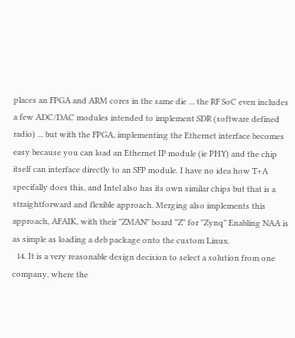places an FPGA and ARM cores in the same die ... the RF SoC even includes a few ADC/DAC modules intended to implement SDR (software defined radio) ... but with the FPGA, implementing the Ethernet interface becomes easy because you can load an Ethernet IP module (ie PHY) and the chip itself can interface directly to an SFP module. I have no idea how T+A specifally does this, and Intel also has its own similar chips but that is a straightforward and flexible approach. Merging also implements this approach, AFAIK, with their "ZMAN" board "Z" for "Zynq" Enabling NAA is as simple as loading a deb package onto the custom Linux.
  14. It is a very reasonable design decision to select a solution from one company, where the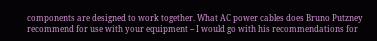components are designed to work together. What AC power cables does Bruno Putzney recommend for use with your equipment -- I would go with his recommendations for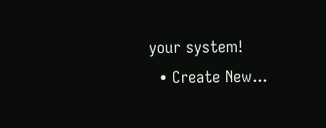your system!
  • Create New...